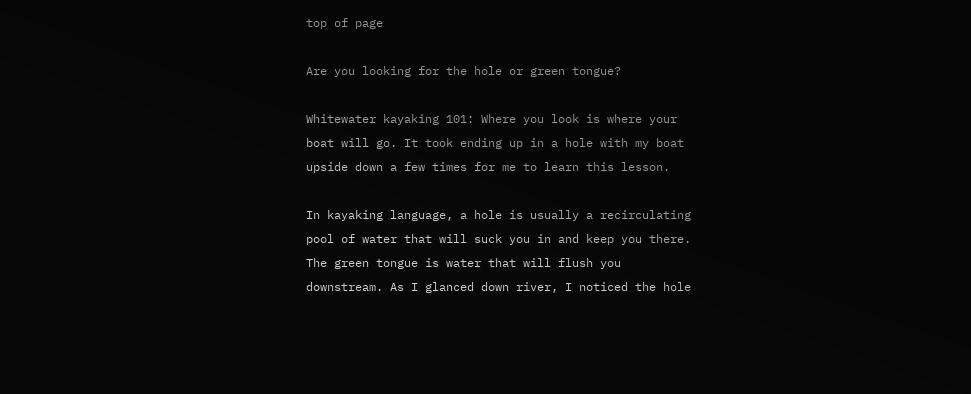top of page

Are you looking for the hole or green tongue?

Whitewater kayaking 101: Where you look is where your boat will go. It took ending up in a hole with my boat upside down a few times for me to learn this lesson.

In kayaking language, a hole is usually a recirculating pool of water that will suck you in and keep you there. The green tongue is water that will flush you downstream. As I glanced down river, I noticed the hole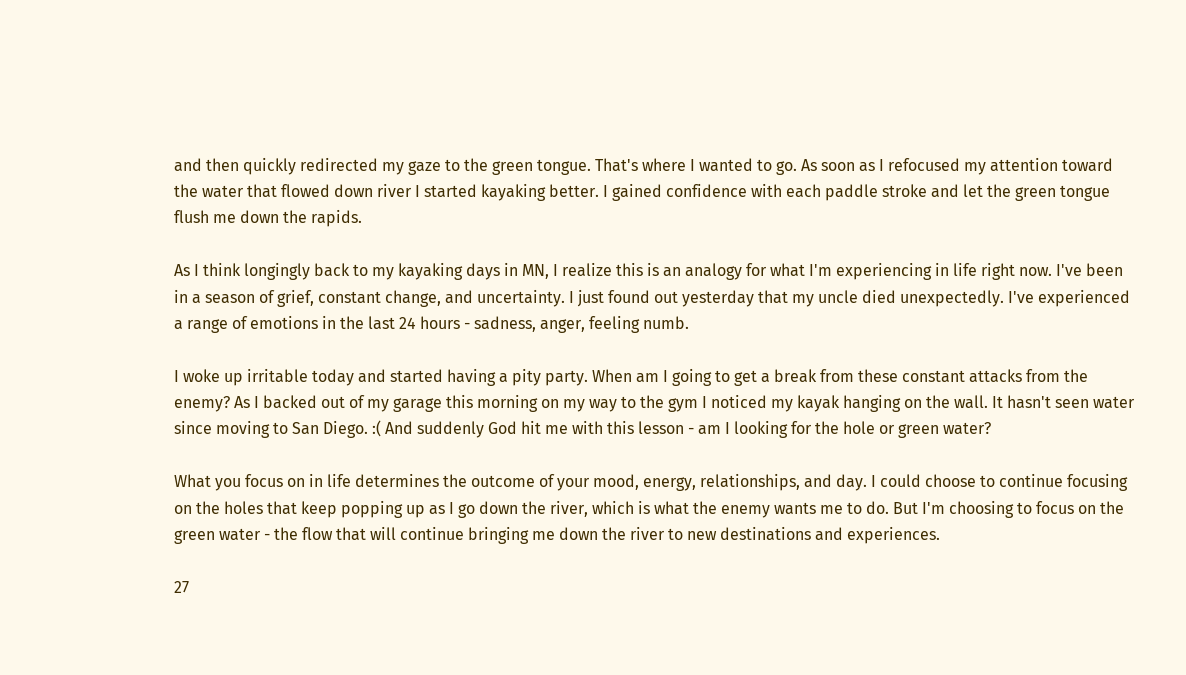and then quickly redirected my gaze to the green tongue. That's where I wanted to go. As soon as I refocused my attention toward the water that flowed down river I started kayaking better. I gained confidence with each paddle stroke and let the green tongue flush me down the rapids.

As I think longingly back to my kayaking days in MN, I realize this is an analogy for what I'm experiencing in life right now. I've been in a season of grief, constant change, and uncertainty. I just found out yesterday that my uncle died unexpectedly. I've experienced a range of emotions in the last 24 hours - sadness, anger, feeling numb.

I woke up irritable today and started having a pity party. When am I going to get a break from these constant attacks from the enemy? As I backed out of my garage this morning on my way to the gym I noticed my kayak hanging on the wall. It hasn't seen water since moving to San Diego. :( And suddenly God hit me with this lesson - am I looking for the hole or green water?

What you focus on in life determines the outcome of your mood, energy, relationships, and day. I could choose to continue focusing on the holes that keep popping up as I go down the river, which is what the enemy wants me to do. But I'm choosing to focus on the green water - the flow that will continue bringing me down the river to new destinations and experiences.

27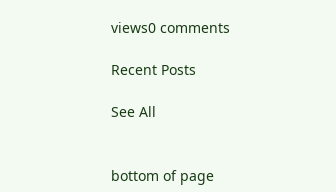views0 comments

Recent Posts

See All


bottom of page